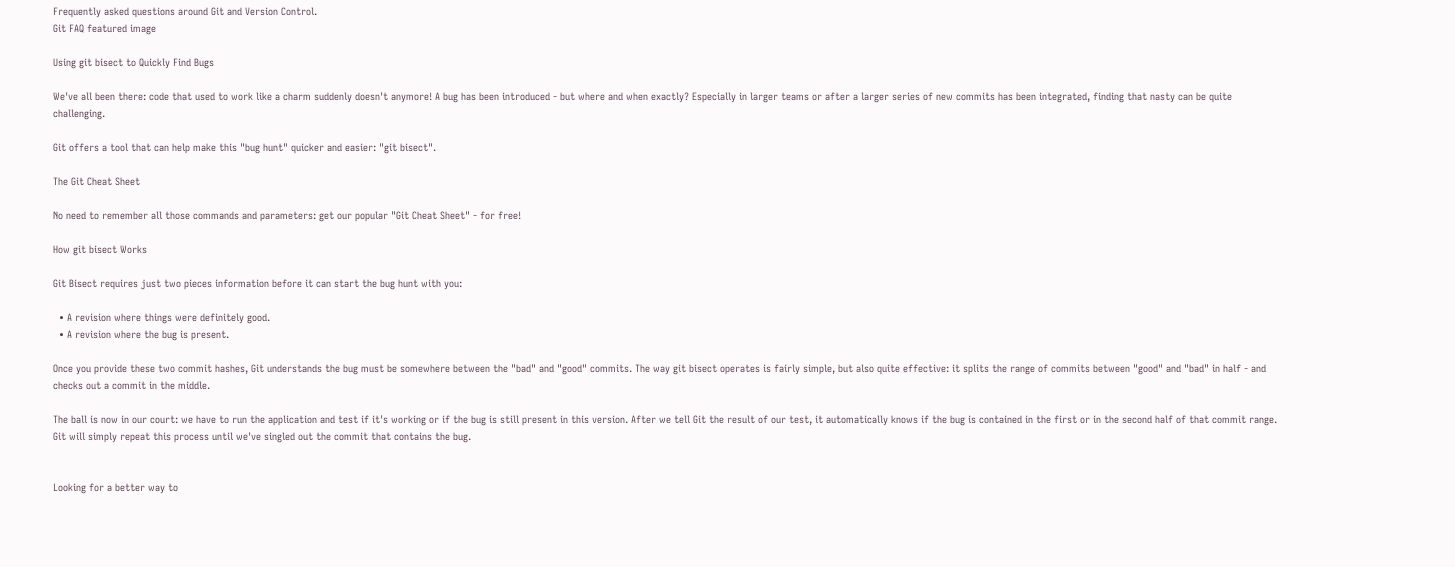Frequently asked questions around Git and Version Control.
Git FAQ featured image

Using git bisect to Quickly Find Bugs

We've all been there: code that used to work like a charm suddenly doesn't anymore! A bug has been introduced - but where and when exactly? Especially in larger teams or after a larger series of new commits has been integrated, finding that nasty can be quite challenging.

Git offers a tool that can help make this "bug hunt" quicker and easier: "git bisect".

The Git Cheat Sheet

No need to remember all those commands and parameters: get our popular "Git Cheat Sheet" - for free!

How git bisect Works

Git Bisect requires just two pieces information before it can start the bug hunt with you:

  • A revision where things were definitely good.
  • A revision where the bug is present.

Once you provide these two commit hashes, Git understands the bug must be somewhere between the "bad" and "good" commits. The way git bisect operates is fairly simple, but also quite effective: it splits the range of commits between "good" and "bad" in half - and checks out a commit in the middle.

The ball is now in our court: we have to run the application and test if it's working or if the bug is still present in this version. After we tell Git the result of our test, it automatically knows if the bug is contained in the first or in the second half of that commit range. Git will simply repeat this process until we've singled out the commit that contains the bug.


Looking for a better way to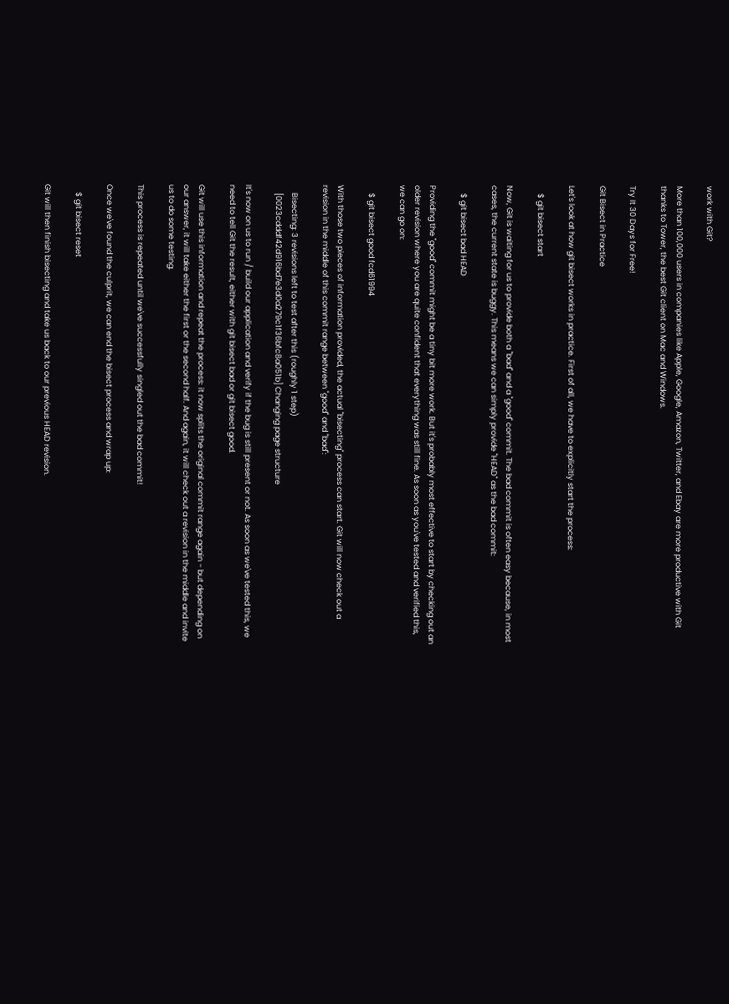work with Git?

More than 100,000 users in companies like Apple, Google, Amazon, Twitter, and Ebay are more productive with Git thanks to Tower, the best Git client on Mac and Windows.

Try It 30 Days for Free!

Git Bisect in Practice

Let's look at how git bisect works in practice. First of all, we have to explicitly start the process:

    $ git bisect start

Now, Git is waiting for us to provide both a "bad" and a "good" commit. The bad commit is often easy because, in most cases, the current state is buggy. This means we can simply provide "HEAD" as the bad commit:

    $ git bisect bad HEAD

Providing the "good" commit might be a tiny bit more work. But it's probably most effective to start by checking out an older revision where you are quite confident that everything was still fine. As soon as you've tested and verified this, we can go on:

    $ git bisect good fcd61994

With those two pieces of information provided, the actual "bisecting" process can start. Git will now check out a revision in the middle of this commit range between "good" and "bad":

    Bisecting: 3 revisions left to test after this (roughly 1 step)
    [0023cdddf42d916bd7e3d0a279c1f36bfc8a051b] Changing page structure

It's now on us to run / build our application and verify if the bug is still present or not. As soon as we've tested this, we need to tell Git the result, either with git bisect bad or git bisect good.

Git will use this information and repeat the process: it now splits the original commit range again - but depending on our answer, it will take either the first or the second half. And again, it will check out a revision in the middle and invite us to do some testing.

This process is repeated until we've successfully singled out the bad commit!

Once we've found the culprit, we can end the bisect process and wrap up:

    $ git bisect reset

Git will then finish bisecting and take us back to our previous HEAD revision.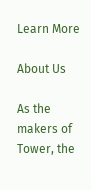Learn More

About Us

As the makers of Tower, the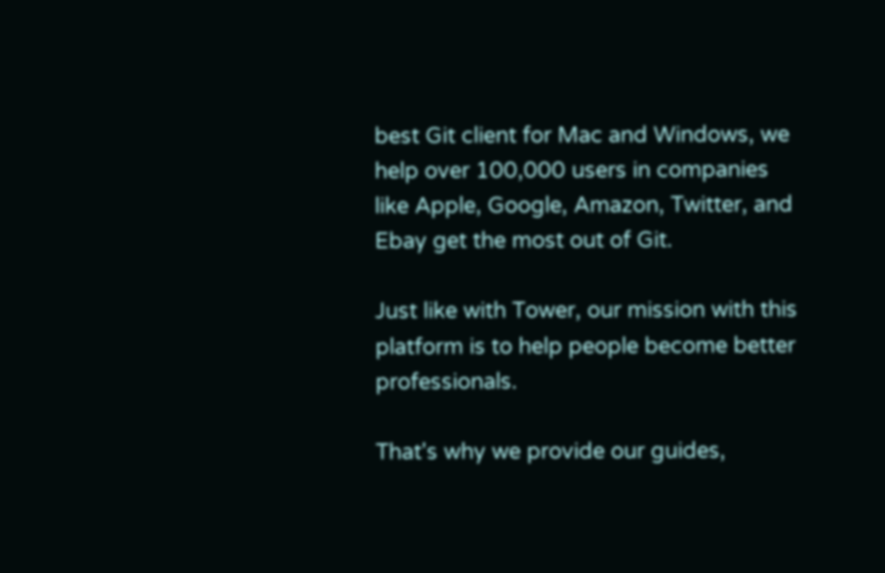best Git client for Mac and Windows, we help over 100,000 users in companies like Apple, Google, Amazon, Twitter, and Ebay get the most out of Git.

Just like with Tower, our mission with this platform is to help people become better professionals.

That's why we provide our guides,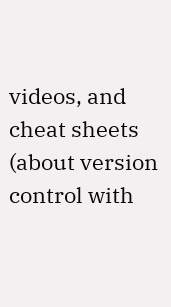videos, and cheat sheets (about version control with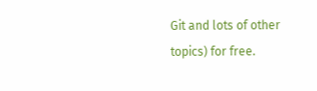Git and lots of other topics) for free.